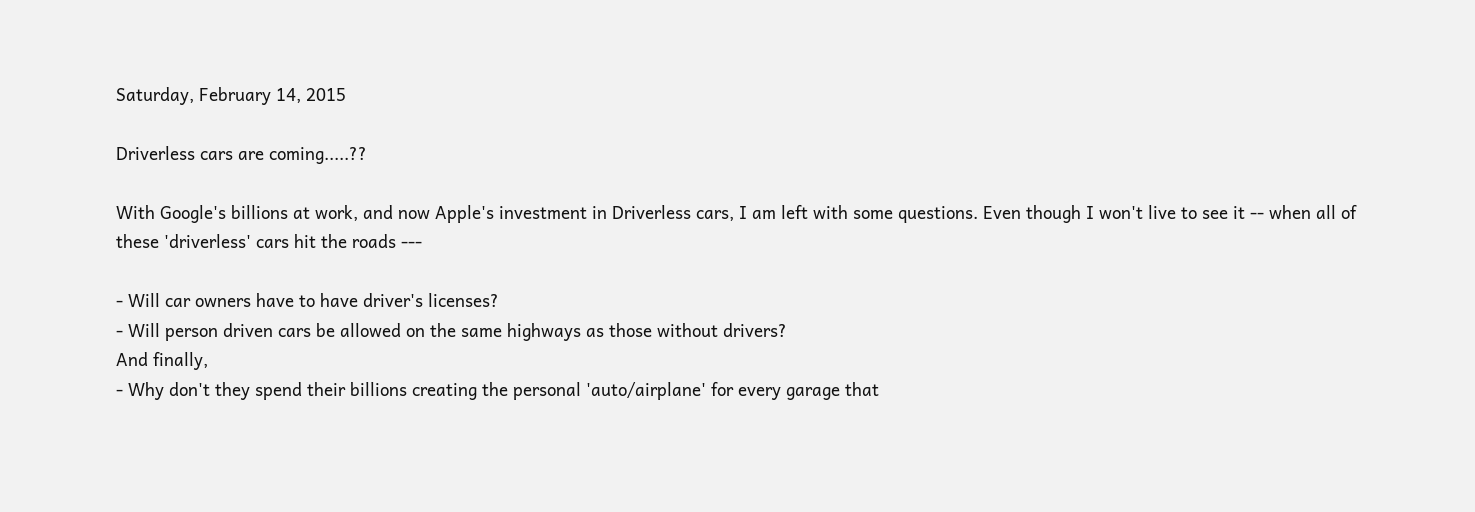Saturday, February 14, 2015

Driverless cars are coming.....??

With Google's billions at work, and now Apple's investment in Driverless cars, I am left with some questions. Even though I won't live to see it -- when all of these 'driverless' cars hit the roads ---

- Will car owners have to have driver's licenses?
- Will person driven cars be allowed on the same highways as those without drivers?
And finally,
- Why don't they spend their billions creating the personal 'auto/airplane' for every garage that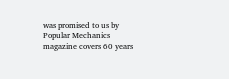was promised to us by Popular Mechanics magazine covers 60 years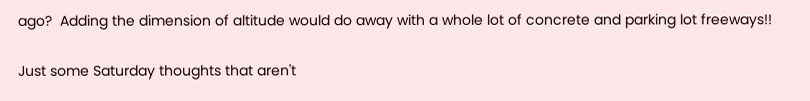ago?  Adding the dimension of altitude would do away with a whole lot of concrete and parking lot freeways!!

Just some Saturday thoughts that aren't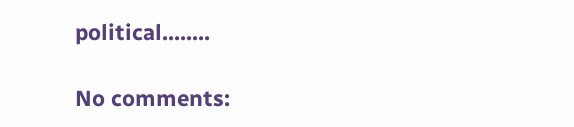political........

No comments: